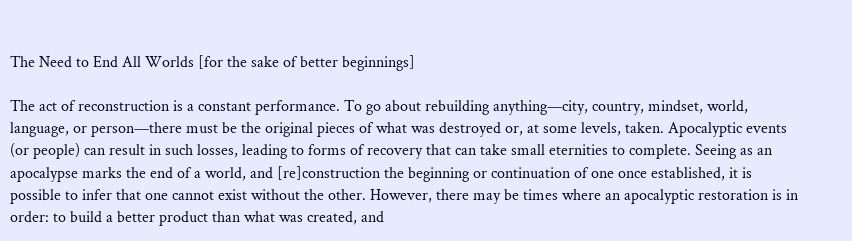The Need to End All Worlds [for the sake of better beginnings]

The act of reconstruction is a constant performance. To go about rebuilding anything—city, country, mindset, world, language, or person—there must be the original pieces of what was destroyed or, at some levels, taken. Apocalyptic events (or people) can result in such losses, leading to forms of recovery that can take small eternities to complete. Seeing as an apocalypse marks the end of a world, and [re]construction the beginning or continuation of one once established, it is possible to infer that one cannot exist without the other. However, there may be times where an apocalyptic restoration is in order: to build a better product than what was created, and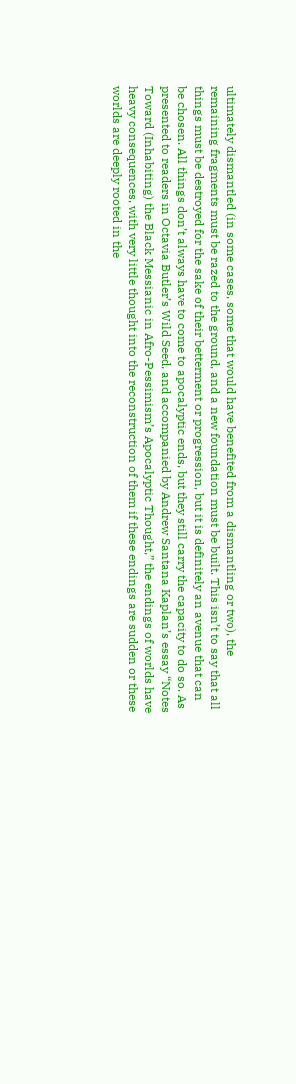ultimately dismantled (in some cases, some that would have benefited from a dismantling or two), the remaining fragments must be razed to the ground, and a new foundation must be built. This isn’t to say that all things must be destroyed for the sake of their betterment or progression, but it is definitely an avenue that can be chosen. All things don’t always have to come to apocalyptic ends, but they still carry the capacity to do so. As presented to readers in Octavia Butler’s Wild Seed, and accompanied by Andrew Santana Kaplan’s essay “Notes Toward (Inhabiting) the Black Messianic in Afro-Pessimism’s Apocalyptic Thought,” the endings of worlds have heavy consequences, with very little thought into the reconstruction of them if these endings are sudden or these worlds are deeply rooted in the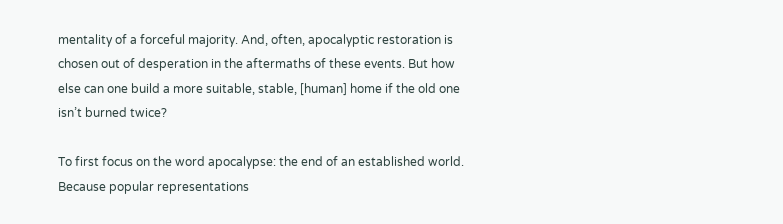mentality of a forceful majority. And, often, apocalyptic restoration is chosen out of desperation in the aftermaths of these events. But how else can one build a more suitable, stable, [human] home if the old one isn’t burned twice?

To first focus on the word apocalypse: the end of an established world. Because popular representations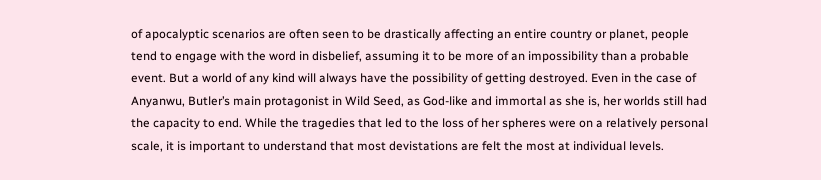of apocalyptic scenarios are often seen to be drastically affecting an entire country or planet, people tend to engage with the word in disbelief, assuming it to be more of an impossibility than a probable event. But a world of any kind will always have the possibility of getting destroyed. Even in the case of Anyanwu, Butler’s main protagonist in Wild Seed, as God-like and immortal as she is, her worlds still had the capacity to end. While the tragedies that led to the loss of her spheres were on a relatively personal scale, it is important to understand that most devistations are felt the most at individual levels.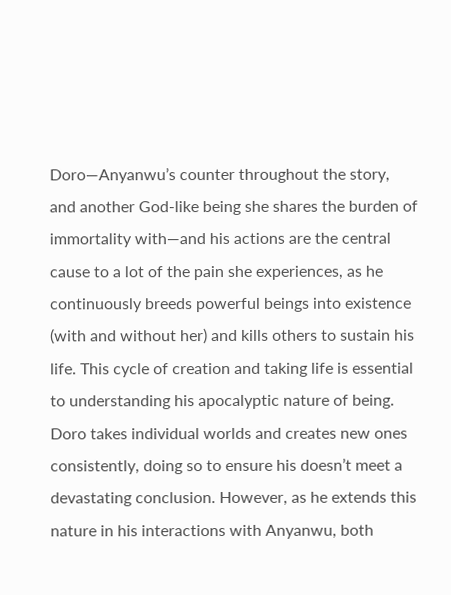Doro—Anyanwu’s counter throughout the story, and another God-like being she shares the burden of immortality with—and his actions are the central cause to a lot of the pain she experiences, as he continuously breeds powerful beings into existence (with and without her) and kills others to sustain his life. This cycle of creation and taking life is essential to understanding his apocalyptic nature of being. Doro takes individual worlds and creates new ones consistently, doing so to ensure his doesn’t meet a devastating conclusion. However, as he extends this nature in his interactions with Anyanwu, both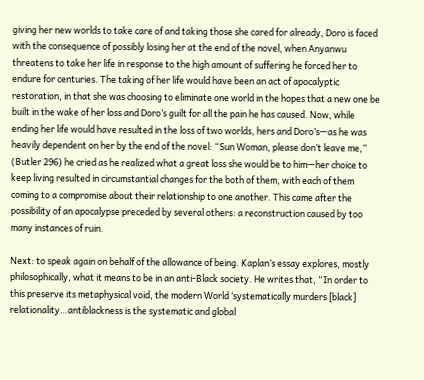giving her new worlds to take care of and taking those she cared for already, Doro is faced with the consequence of possibly losing her at the end of the novel, when Anyanwu threatens to take her life in response to the high amount of suffering he forced her to endure for centuries. The taking of her life would have been an act of apocalyptic restoration, in that she was choosing to eliminate one world in the hopes that a new one be built in the wake of her loss and Doro’s guilt for all the pain he has caused. Now, while ending her life would have resulted in the loss of two worlds, hers and Doro’s—as he was heavily dependent on her by the end of the novel: “Sun Woman, please don’t leave me,” (Butler 296) he cried as he realized what a great loss she would be to him—her choice to keep living resulted in circumstantial changes for the both of them, with each of them coming to a compromise about their relationship to one another. This came after the possibility of an apocalypse preceded by several others: a reconstruction caused by too many instances of ruin.

Next: to speak again on behalf of the allowance of being. Kaplan’s essay explores, mostly philosophically, what it means to be in an anti-Black society. He writes that, “In order to this preserve its metaphysical void, the modern World ‘systematically murders [black] relationality…antiblackness is the systematic and global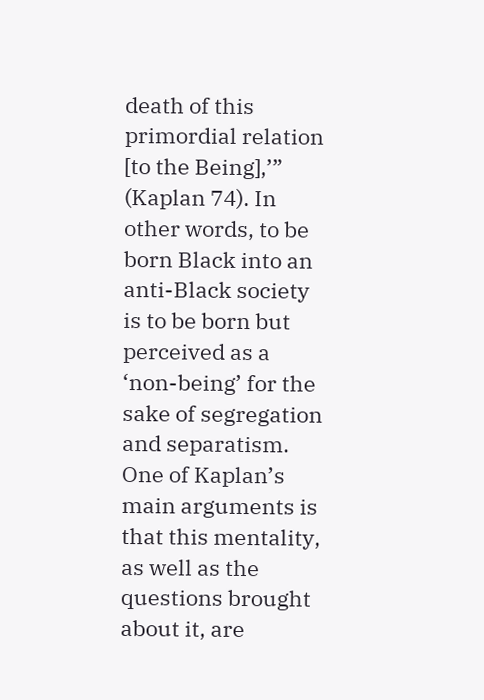death of this primordial relation [to the Being],’” (Kaplan 74). In other words, to be born Black into an anti-Black society is to be born but perceived as a ‘non-being’ for the sake of segregation and separatism. One of Kaplan’s main arguments is that this mentality, as well as the questions brought about it, are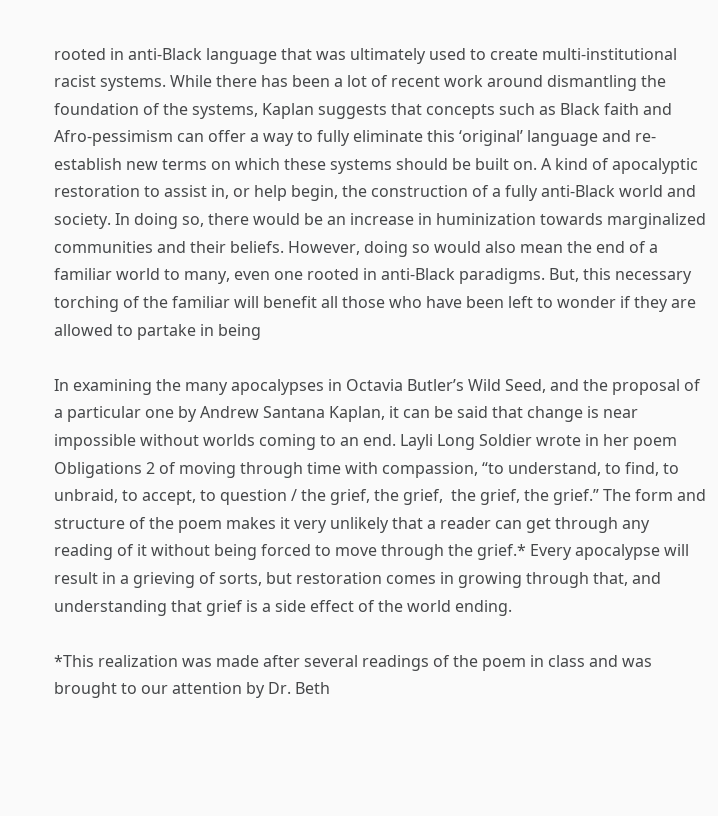rooted in anti-Black language that was ultimately used to create multi-institutional racist systems. While there has been a lot of recent work around dismantling the foundation of the systems, Kaplan suggests that concepts such as Black faith and Afro-pessimism can offer a way to fully eliminate this ‘original’ language and re-establish new terms on which these systems should be built on. A kind of apocalyptic restoration to assist in, or help begin, the construction of a fully anti-Black world and society. In doing so, there would be an increase in huminization towards marginalized communities and their beliefs. However, doing so would also mean the end of a familiar world to many, even one rooted in anti-Black paradigms. But, this necessary torching of the familiar will benefit all those who have been left to wonder if they are allowed to partake in being

In examining the many apocalypses in Octavia Butler’s Wild Seed, and the proposal of a particular one by Andrew Santana Kaplan, it can be said that change is near impossible without worlds coming to an end. Layli Long Soldier wrote in her poem Obligations 2 of moving through time with compassion, “to understand, to find, to unbraid, to accept, to question / the grief, the grief,  the grief, the grief.” The form and structure of the poem makes it very unlikely that a reader can get through any reading of it without being forced to move through the grief.* Every apocalypse will result in a grieving of sorts, but restoration comes in growing through that, and understanding that grief is a side effect of the world ending.

*This realization was made after several readings of the poem in class and was brought to our attention by Dr. Beth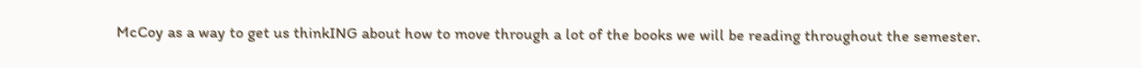McCoy as a way to get us thinkING about how to move through a lot of the books we will be reading throughout the semester.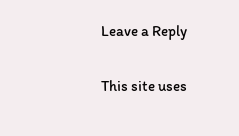Leave a Reply

This site uses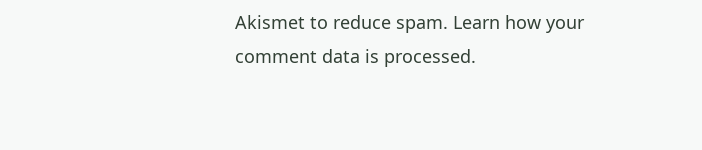Akismet to reduce spam. Learn how your comment data is processed.